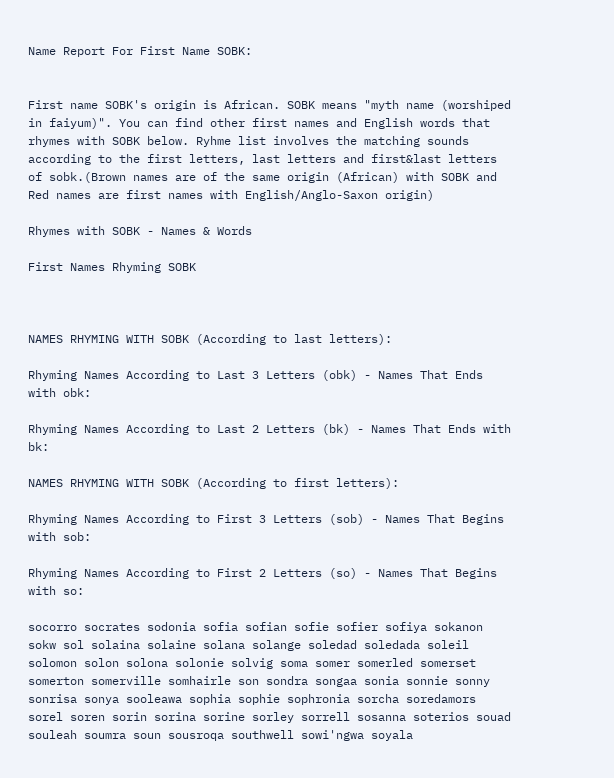Name Report For First Name SOBK:


First name SOBK's origin is African. SOBK means "myth name (worshiped in faiyum)". You can find other first names and English words that rhymes with SOBK below. Ryhme list involves the matching sounds according to the first letters, last letters and first&last letters of sobk.(Brown names are of the same origin (African) with SOBK and Red names are first names with English/Anglo-Saxon origin)

Rhymes with SOBK - Names & Words

First Names Rhyming SOBK



NAMES RHYMING WITH SOBK (According to last letters):

Rhyming Names According to Last 3 Letters (obk) - Names That Ends with obk:

Rhyming Names According to Last 2 Letters (bk) - Names That Ends with bk:

NAMES RHYMING WITH SOBK (According to first letters):

Rhyming Names According to First 3 Letters (sob) - Names That Begins with sob:

Rhyming Names According to First 2 Letters (so) - Names That Begins with so:

socorro socrates sodonia sofia sofian sofie sofier sofiya sokanon sokw sol solaina solaine solana solange soledad soledada soleil solomon solon solona solonie solvig soma somer somerled somerset somerton somerville somhairle son sondra songaa sonia sonnie sonny sonrisa sonya sooleawa sophia sophie sophronia sorcha soredamors sorel soren sorin sorina sorine sorley sorrell sosanna soterios souad souleah soumra soun sousroqa southwell sowi'ngwa soyala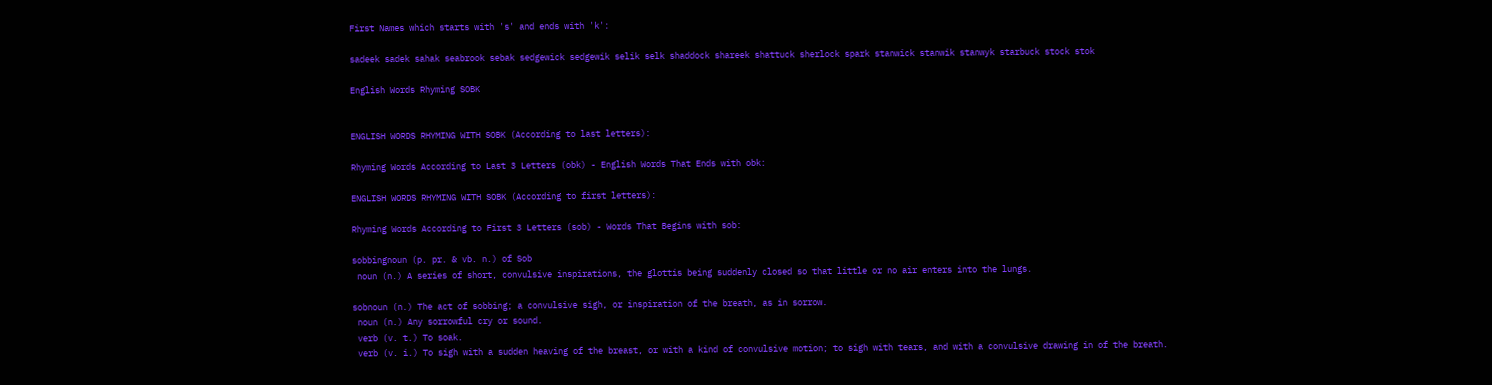First Names which starts with 's' and ends with 'k':

sadeek sadek sahak seabrook sebak sedgewick sedgewik selik selk shaddock shareek shattuck sherlock spark stanwick stanwik stanwyk starbuck stock stok

English Words Rhyming SOBK


ENGLISH WORDS RHYMING WITH SOBK (According to last letters):

Rhyming Words According to Last 3 Letters (obk) - English Words That Ends with obk:

ENGLISH WORDS RHYMING WITH SOBK (According to first letters):

Rhyming Words According to First 3 Letters (sob) - Words That Begins with sob:

sobbingnoun (p. pr. & vb. n.) of Sob
 noun (n.) A series of short, convulsive inspirations, the glottis being suddenly closed so that little or no air enters into the lungs.

sobnoun (n.) The act of sobbing; a convulsive sigh, or inspiration of the breath, as in sorrow.
 noun (n.) Any sorrowful cry or sound.
 verb (v. t.) To soak.
 verb (v. i.) To sigh with a sudden heaving of the breast, or with a kind of convulsive motion; to sigh with tears, and with a convulsive drawing in of the breath.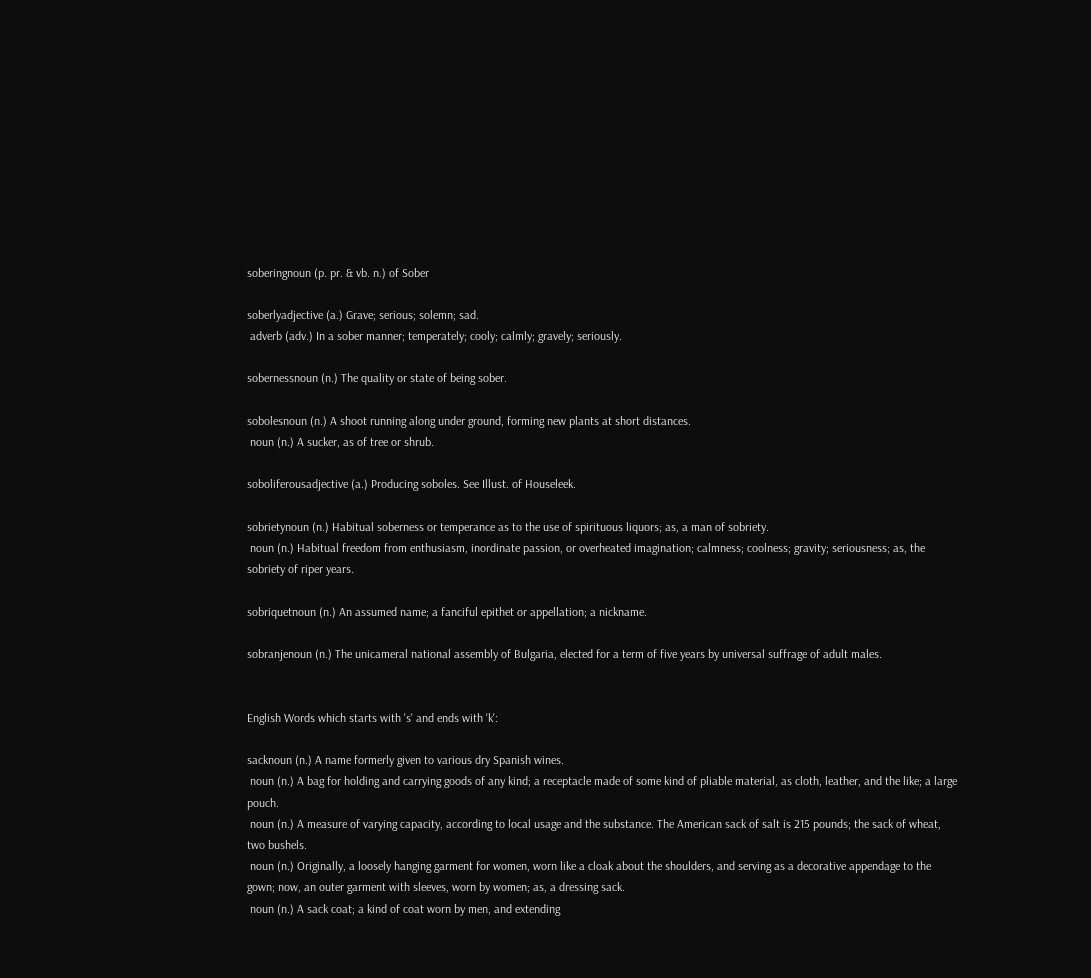soberingnoun (p. pr. & vb. n.) of Sober

soberlyadjective (a.) Grave; serious; solemn; sad.
 adverb (adv.) In a sober manner; temperately; cooly; calmly; gravely; seriously.

sobernessnoun (n.) The quality or state of being sober.

sobolesnoun (n.) A shoot running along under ground, forming new plants at short distances.
 noun (n.) A sucker, as of tree or shrub.

soboliferousadjective (a.) Producing soboles. See Illust. of Houseleek.

sobrietynoun (n.) Habitual soberness or temperance as to the use of spirituous liquors; as, a man of sobriety.
 noun (n.) Habitual freedom from enthusiasm, inordinate passion, or overheated imagination; calmness; coolness; gravity; seriousness; as, the sobriety of riper years.

sobriquetnoun (n.) An assumed name; a fanciful epithet or appellation; a nickname.

sobranjenoun (n.) The unicameral national assembly of Bulgaria, elected for a term of five years by universal suffrage of adult males.


English Words which starts with 's' and ends with 'k':

sacknoun (n.) A name formerly given to various dry Spanish wines.
 noun (n.) A bag for holding and carrying goods of any kind; a receptacle made of some kind of pliable material, as cloth, leather, and the like; a large pouch.
 noun (n.) A measure of varying capacity, according to local usage and the substance. The American sack of salt is 215 pounds; the sack of wheat, two bushels.
 noun (n.) Originally, a loosely hanging garment for women, worn like a cloak about the shoulders, and serving as a decorative appendage to the gown; now, an outer garment with sleeves, worn by women; as, a dressing sack.
 noun (n.) A sack coat; a kind of coat worn by men, and extending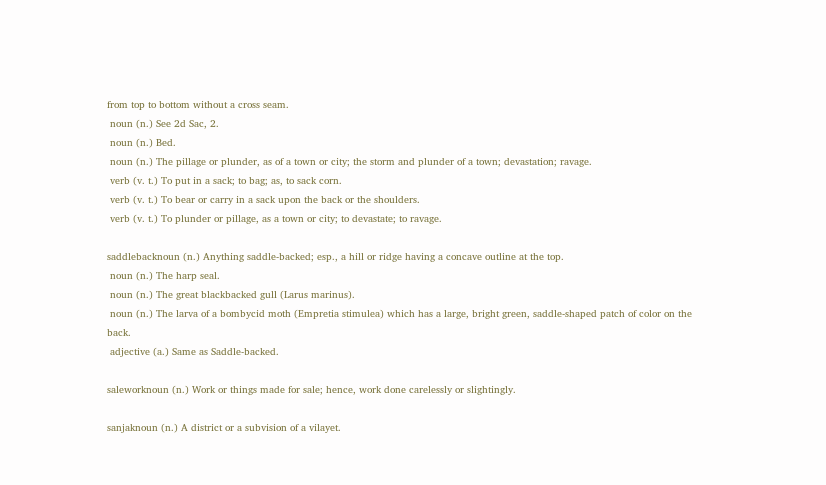from top to bottom without a cross seam.
 noun (n.) See 2d Sac, 2.
 noun (n.) Bed.
 noun (n.) The pillage or plunder, as of a town or city; the storm and plunder of a town; devastation; ravage.
 verb (v. t.) To put in a sack; to bag; as, to sack corn.
 verb (v. t.) To bear or carry in a sack upon the back or the shoulders.
 verb (v. t.) To plunder or pillage, as a town or city; to devastate; to ravage.

saddlebacknoun (n.) Anything saddle-backed; esp., a hill or ridge having a concave outline at the top.
 noun (n.) The harp seal.
 noun (n.) The great blackbacked gull (Larus marinus).
 noun (n.) The larva of a bombycid moth (Empretia stimulea) which has a large, bright green, saddle-shaped patch of color on the back.
 adjective (a.) Same as Saddle-backed.

saleworknoun (n.) Work or things made for sale; hence, work done carelessly or slightingly.

sanjaknoun (n.) A district or a subvision of a vilayet.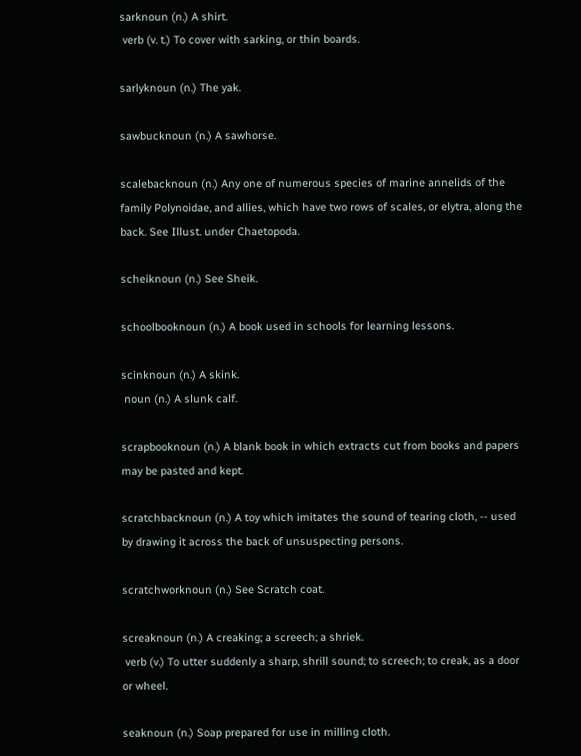sarknoun (n.) A shirt.
 verb (v. t.) To cover with sarking, or thin boards.

sarlyknoun (n.) The yak.

sawbucknoun (n.) A sawhorse.

scalebacknoun (n.) Any one of numerous species of marine annelids of the family Polynoidae, and allies, which have two rows of scales, or elytra, along the back. See Illust. under Chaetopoda.

scheiknoun (n.) See Sheik.

schoolbooknoun (n.) A book used in schools for learning lessons.

scinknoun (n.) A skink.
 noun (n.) A slunk calf.

scrapbooknoun (n.) A blank book in which extracts cut from books and papers may be pasted and kept.

scratchbacknoun (n.) A toy which imitates the sound of tearing cloth, -- used by drawing it across the back of unsuspecting persons.

scratchworknoun (n.) See Scratch coat.

screaknoun (n.) A creaking; a screech; a shriek.
 verb (v.) To utter suddenly a sharp, shrill sound; to screech; to creak, as a door or wheel.

seaknoun (n.) Soap prepared for use in milling cloth.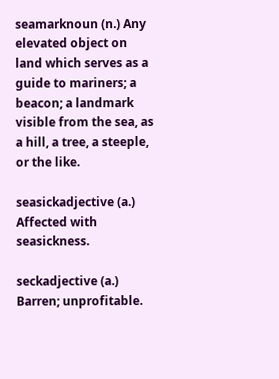seamarknoun (n.) Any elevated object on land which serves as a guide to mariners; a beacon; a landmark visible from the sea, as a hill, a tree, a steeple, or the like.

seasickadjective (a.) Affected with seasickness.

seckadjective (a.) Barren; unprofitable.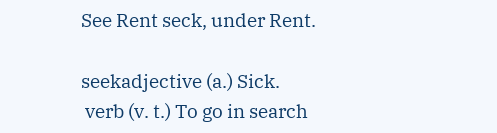See Rent seck, under Rent.

seekadjective (a.) Sick.
 verb (v. t.) To go in search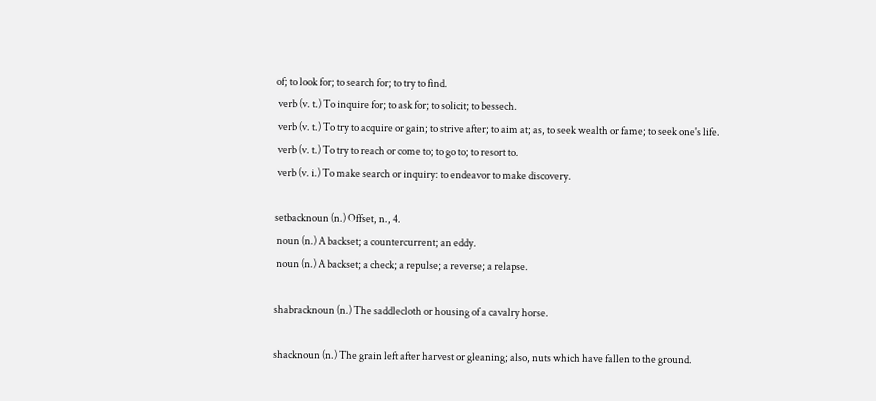of; to look for; to search for; to try to find.
 verb (v. t.) To inquire for; to ask for; to solicit; to bessech.
 verb (v. t.) To try to acquire or gain; to strive after; to aim at; as, to seek wealth or fame; to seek one's life.
 verb (v. t.) To try to reach or come to; to go to; to resort to.
 verb (v. i.) To make search or inquiry: to endeavor to make discovery.

setbacknoun (n.) Offset, n., 4.
 noun (n.) A backset; a countercurrent; an eddy.
 noun (n.) A backset; a check; a repulse; a reverse; a relapse.

shabracknoun (n.) The saddlecloth or housing of a cavalry horse.

shacknoun (n.) The grain left after harvest or gleaning; also, nuts which have fallen to the ground.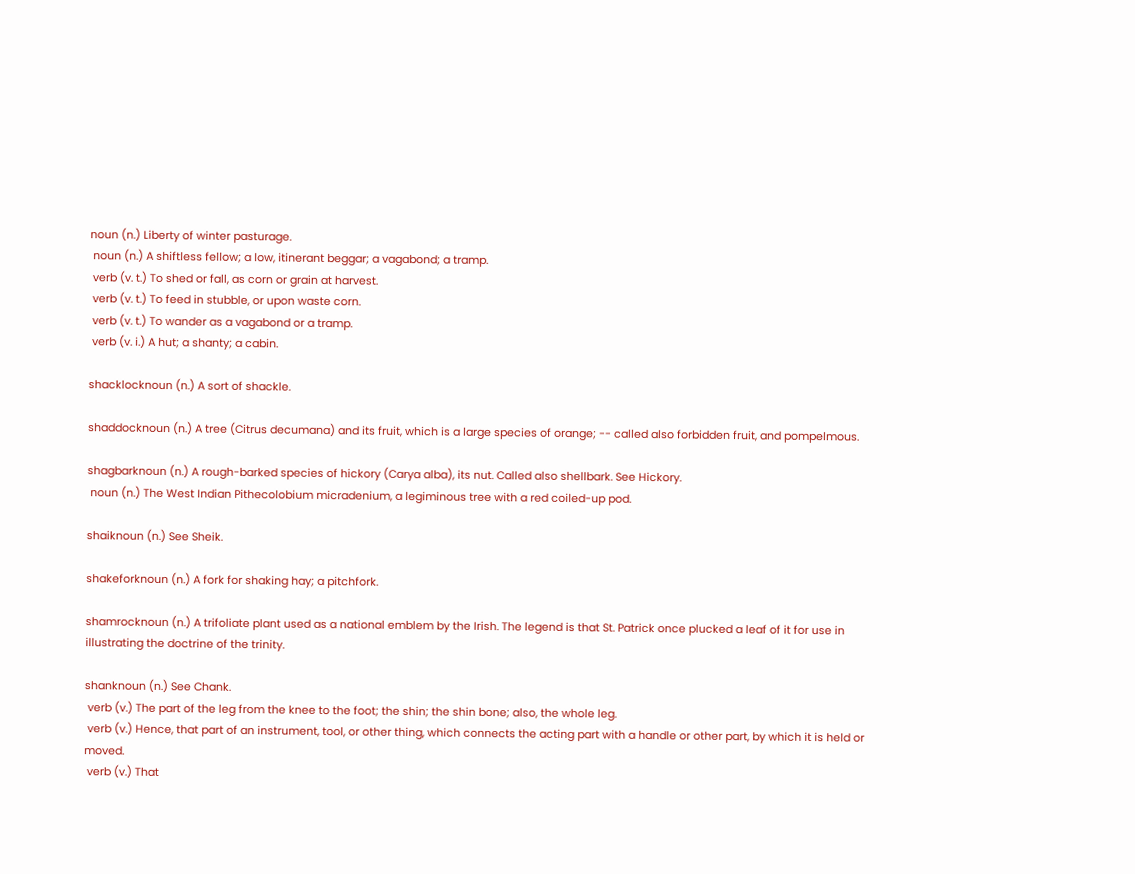noun (n.) Liberty of winter pasturage.
 noun (n.) A shiftless fellow; a low, itinerant beggar; a vagabond; a tramp.
 verb (v. t.) To shed or fall, as corn or grain at harvest.
 verb (v. t.) To feed in stubble, or upon waste corn.
 verb (v. t.) To wander as a vagabond or a tramp.
 verb (v. i.) A hut; a shanty; a cabin.

shacklocknoun (n.) A sort of shackle.

shaddocknoun (n.) A tree (Citrus decumana) and its fruit, which is a large species of orange; -- called also forbidden fruit, and pompelmous.

shagbarknoun (n.) A rough-barked species of hickory (Carya alba), its nut. Called also shellbark. See Hickory.
 noun (n.) The West Indian Pithecolobium micradenium, a legiminous tree with a red coiled-up pod.

shaiknoun (n.) See Sheik.

shakeforknoun (n.) A fork for shaking hay; a pitchfork.

shamrocknoun (n.) A trifoliate plant used as a national emblem by the Irish. The legend is that St. Patrick once plucked a leaf of it for use in illustrating the doctrine of the trinity.

shanknoun (n.) See Chank.
 verb (v.) The part of the leg from the knee to the foot; the shin; the shin bone; also, the whole leg.
 verb (v.) Hence, that part of an instrument, tool, or other thing, which connects the acting part with a handle or other part, by which it is held or moved.
 verb (v.) That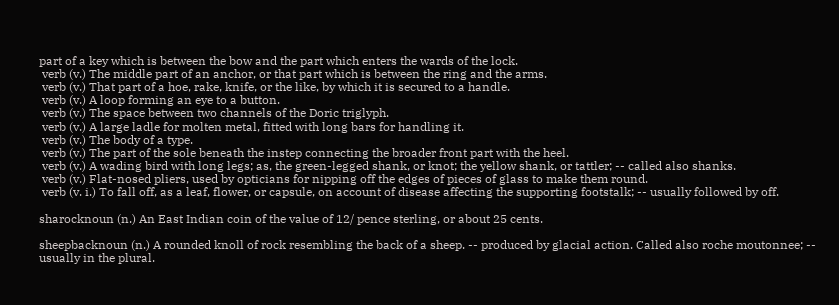part of a key which is between the bow and the part which enters the wards of the lock.
 verb (v.) The middle part of an anchor, or that part which is between the ring and the arms.
 verb (v.) That part of a hoe, rake, knife, or the like, by which it is secured to a handle.
 verb (v.) A loop forming an eye to a button.
 verb (v.) The space between two channels of the Doric triglyph.
 verb (v.) A large ladle for molten metal, fitted with long bars for handling it.
 verb (v.) The body of a type.
 verb (v.) The part of the sole beneath the instep connecting the broader front part with the heel.
 verb (v.) A wading bird with long legs; as, the green-legged shank, or knot; the yellow shank, or tattler; -- called also shanks.
 verb (v.) Flat-nosed pliers, used by opticians for nipping off the edges of pieces of glass to make them round.
 verb (v. i.) To fall off, as a leaf, flower, or capsule, on account of disease affecting the supporting footstalk; -- usually followed by off.

sharocknoun (n.) An East Indian coin of the value of 12/ pence sterling, or about 25 cents.

sheepbacknoun (n.) A rounded knoll of rock resembling the back of a sheep. -- produced by glacial action. Called also roche moutonnee; -- usually in the plural.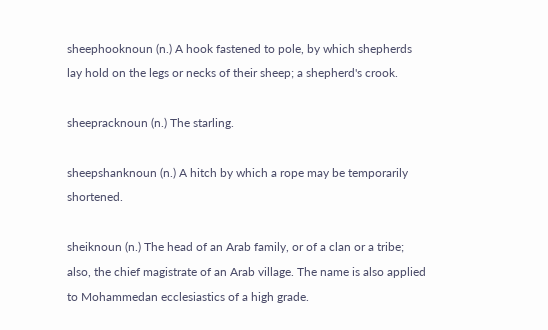sheephooknoun (n.) A hook fastened to pole, by which shepherds lay hold on the legs or necks of their sheep; a shepherd's crook.

sheepracknoun (n.) The starling.

sheepshanknoun (n.) A hitch by which a rope may be temporarily shortened.

sheiknoun (n.) The head of an Arab family, or of a clan or a tribe; also, the chief magistrate of an Arab village. The name is also applied to Mohammedan ecclesiastics of a high grade.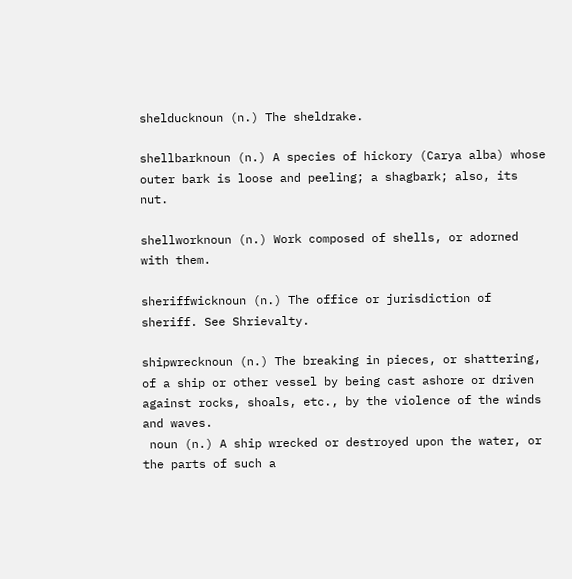shelducknoun (n.) The sheldrake.

shellbarknoun (n.) A species of hickory (Carya alba) whose outer bark is loose and peeling; a shagbark; also, its nut.

shellworknoun (n.) Work composed of shells, or adorned with them.

sheriffwicknoun (n.) The office or jurisdiction of sheriff. See Shrievalty.

shipwrecknoun (n.) The breaking in pieces, or shattering, of a ship or other vessel by being cast ashore or driven against rocks, shoals, etc., by the violence of the winds and waves.
 noun (n.) A ship wrecked or destroyed upon the water, or the parts of such a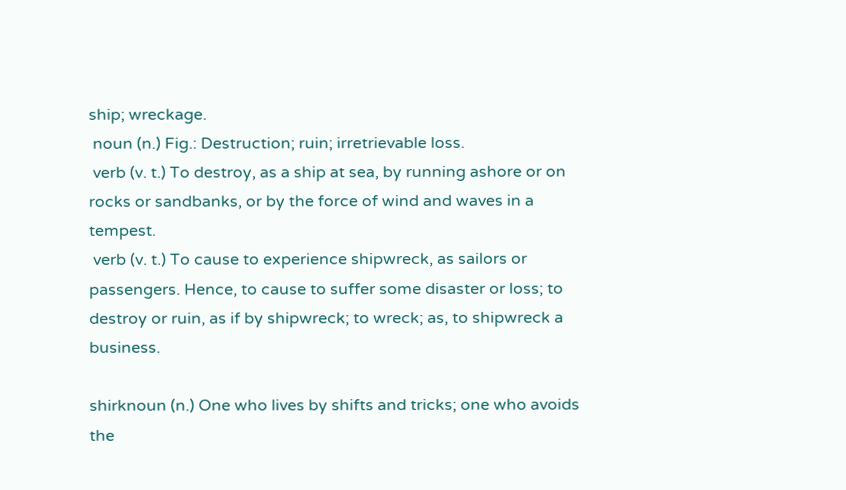ship; wreckage.
 noun (n.) Fig.: Destruction; ruin; irretrievable loss.
 verb (v. t.) To destroy, as a ship at sea, by running ashore or on rocks or sandbanks, or by the force of wind and waves in a tempest.
 verb (v. t.) To cause to experience shipwreck, as sailors or passengers. Hence, to cause to suffer some disaster or loss; to destroy or ruin, as if by shipwreck; to wreck; as, to shipwreck a business.

shirknoun (n.) One who lives by shifts and tricks; one who avoids the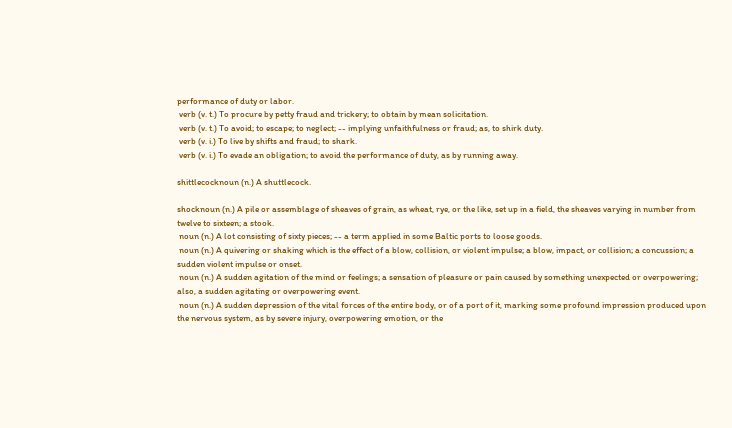performance of duty or labor.
 verb (v. t.) To procure by petty fraud and trickery; to obtain by mean solicitation.
 verb (v. t.) To avoid; to escape; to neglect; -- implying unfaithfulness or fraud; as, to shirk duty.
 verb (v. i.) To live by shifts and fraud; to shark.
 verb (v. i.) To evade an obligation; to avoid the performance of duty, as by running away.

shittlecocknoun (n.) A shuttlecock.

shocknoun (n.) A pile or assemblage of sheaves of grain, as wheat, rye, or the like, set up in a field, the sheaves varying in number from twelve to sixteen; a stook.
 noun (n.) A lot consisting of sixty pieces; -- a term applied in some Baltic ports to loose goods.
 noun (n.) A quivering or shaking which is the effect of a blow, collision, or violent impulse; a blow, impact, or collision; a concussion; a sudden violent impulse or onset.
 noun (n.) A sudden agitation of the mind or feelings; a sensation of pleasure or pain caused by something unexpected or overpowering; also, a sudden agitating or overpowering event.
 noun (n.) A sudden depression of the vital forces of the entire body, or of a port of it, marking some profound impression produced upon the nervous system, as by severe injury, overpowering emotion, or the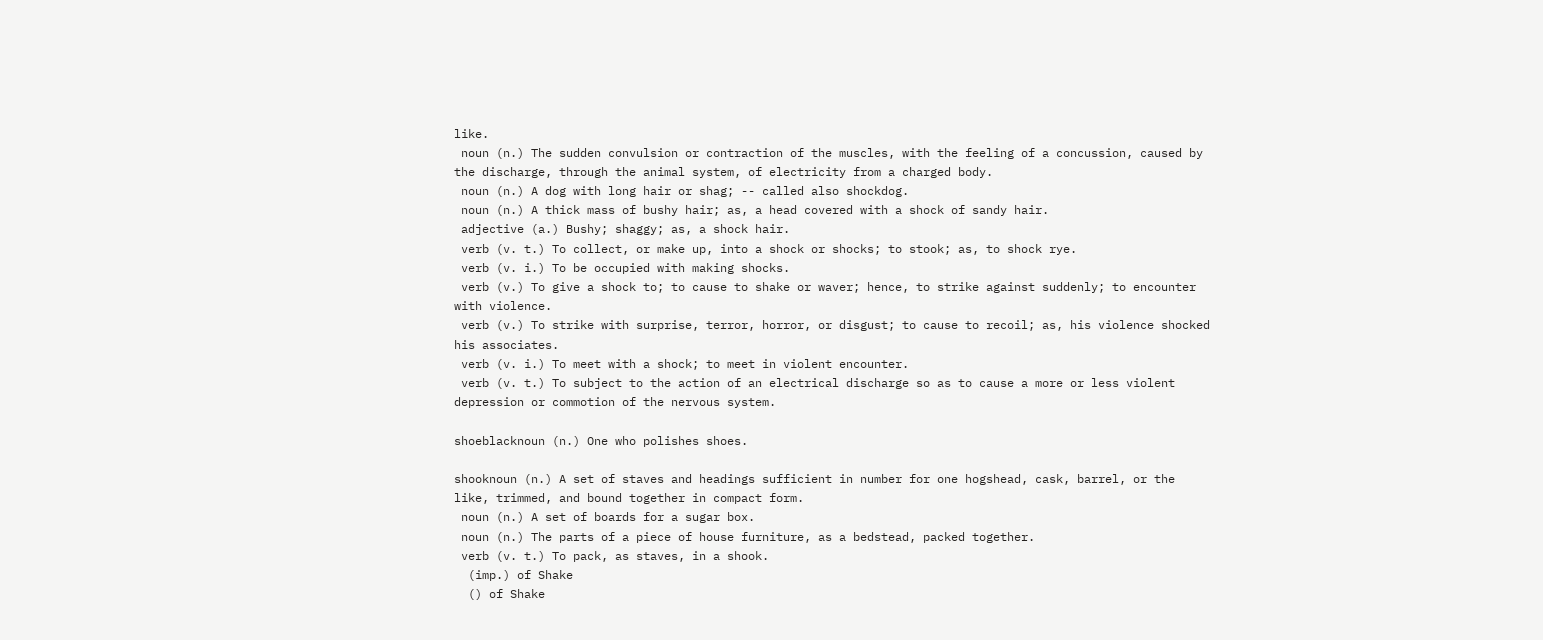like.
 noun (n.) The sudden convulsion or contraction of the muscles, with the feeling of a concussion, caused by the discharge, through the animal system, of electricity from a charged body.
 noun (n.) A dog with long hair or shag; -- called also shockdog.
 noun (n.) A thick mass of bushy hair; as, a head covered with a shock of sandy hair.
 adjective (a.) Bushy; shaggy; as, a shock hair.
 verb (v. t.) To collect, or make up, into a shock or shocks; to stook; as, to shock rye.
 verb (v. i.) To be occupied with making shocks.
 verb (v.) To give a shock to; to cause to shake or waver; hence, to strike against suddenly; to encounter with violence.
 verb (v.) To strike with surprise, terror, horror, or disgust; to cause to recoil; as, his violence shocked his associates.
 verb (v. i.) To meet with a shock; to meet in violent encounter.
 verb (v. t.) To subject to the action of an electrical discharge so as to cause a more or less violent depression or commotion of the nervous system.

shoeblacknoun (n.) One who polishes shoes.

shooknoun (n.) A set of staves and headings sufficient in number for one hogshead, cask, barrel, or the like, trimmed, and bound together in compact form.
 noun (n.) A set of boards for a sugar box.
 noun (n.) The parts of a piece of house furniture, as a bedstead, packed together.
 verb (v. t.) To pack, as staves, in a shook.
  (imp.) of Shake
  () of Shake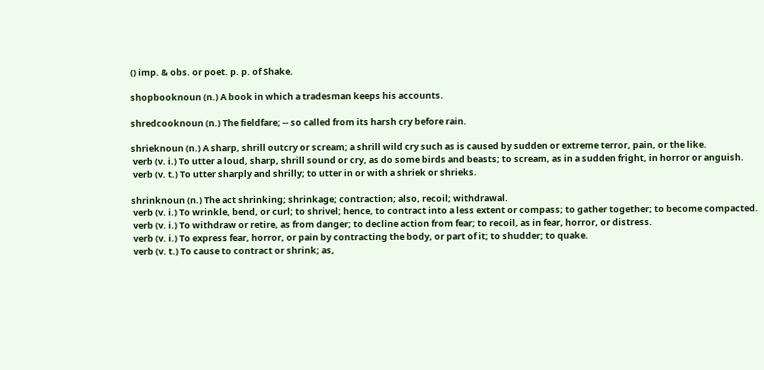() imp. & obs. or poet. p. p. of Shake.

shopbooknoun (n.) A book in which a tradesman keeps his accounts.

shredcooknoun (n.) The fieldfare; -- so called from its harsh cry before rain.

shrieknoun (n.) A sharp, shrill outcry or scream; a shrill wild cry such as is caused by sudden or extreme terror, pain, or the like.
 verb (v. i.) To utter a loud, sharp, shrill sound or cry, as do some birds and beasts; to scream, as in a sudden fright, in horror or anguish.
 verb (v. t.) To utter sharply and shrilly; to utter in or with a shriek or shrieks.

shrinknoun (n.) The act shrinking; shrinkage; contraction; also, recoil; withdrawal.
 verb (v. i.) To wrinkle, bend, or curl; to shrivel; hence, to contract into a less extent or compass; to gather together; to become compacted.
 verb (v. i.) To withdraw or retire, as from danger; to decline action from fear; to recoil, as in fear, horror, or distress.
 verb (v. i.) To express fear, horror, or pain by contracting the body, or part of it; to shudder; to quake.
 verb (v. t.) To cause to contract or shrink; as,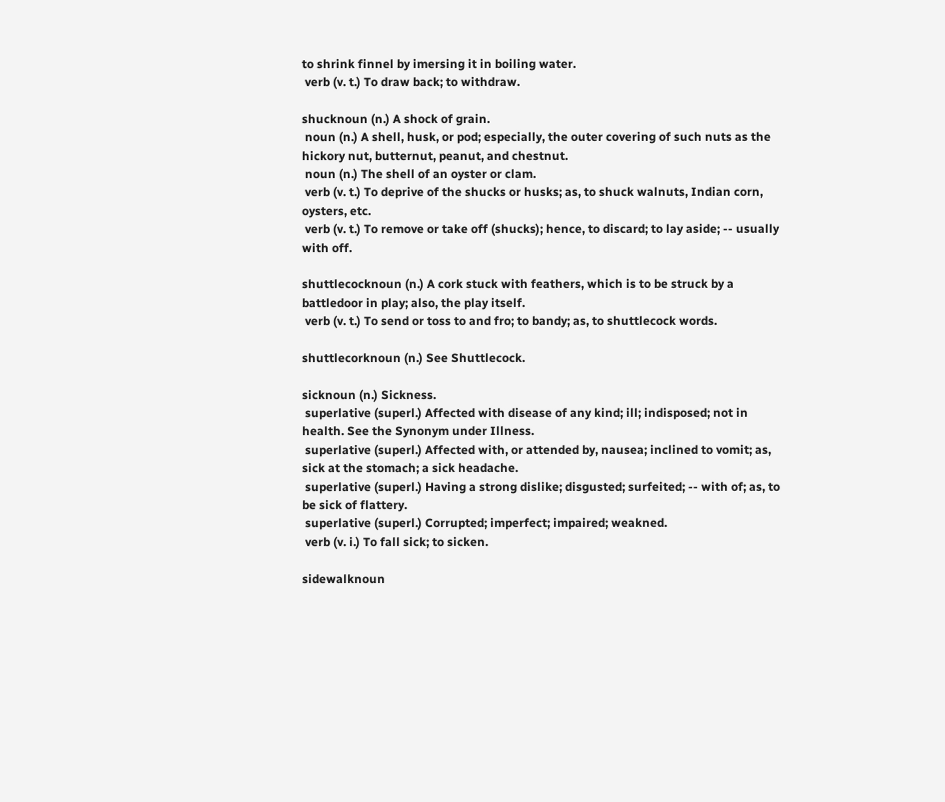to shrink finnel by imersing it in boiling water.
 verb (v. t.) To draw back; to withdraw.

shucknoun (n.) A shock of grain.
 noun (n.) A shell, husk, or pod; especially, the outer covering of such nuts as the hickory nut, butternut, peanut, and chestnut.
 noun (n.) The shell of an oyster or clam.
 verb (v. t.) To deprive of the shucks or husks; as, to shuck walnuts, Indian corn, oysters, etc.
 verb (v. t.) To remove or take off (shucks); hence, to discard; to lay aside; -- usually with off.

shuttlecocknoun (n.) A cork stuck with feathers, which is to be struck by a battledoor in play; also, the play itself.
 verb (v. t.) To send or toss to and fro; to bandy; as, to shuttlecock words.

shuttlecorknoun (n.) See Shuttlecock.

sicknoun (n.) Sickness.
 superlative (superl.) Affected with disease of any kind; ill; indisposed; not in health. See the Synonym under Illness.
 superlative (superl.) Affected with, or attended by, nausea; inclined to vomit; as, sick at the stomach; a sick headache.
 superlative (superl.) Having a strong dislike; disgusted; surfeited; -- with of; as, to be sick of flattery.
 superlative (superl.) Corrupted; imperfect; impaired; weakned.
 verb (v. i.) To fall sick; to sicken.

sidewalknoun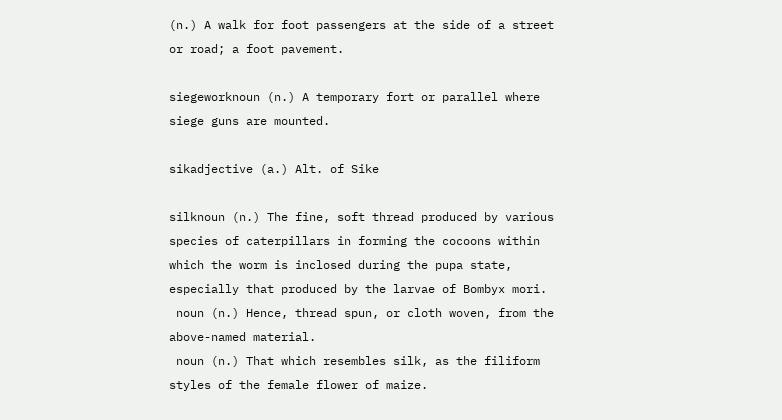(n.) A walk for foot passengers at the side of a street or road; a foot pavement.

siegeworknoun (n.) A temporary fort or parallel where siege guns are mounted.

sikadjective (a.) Alt. of Sike

silknoun (n.) The fine, soft thread produced by various species of caterpillars in forming the cocoons within which the worm is inclosed during the pupa state, especially that produced by the larvae of Bombyx mori.
 noun (n.) Hence, thread spun, or cloth woven, from the above-named material.
 noun (n.) That which resembles silk, as the filiform styles of the female flower of maize.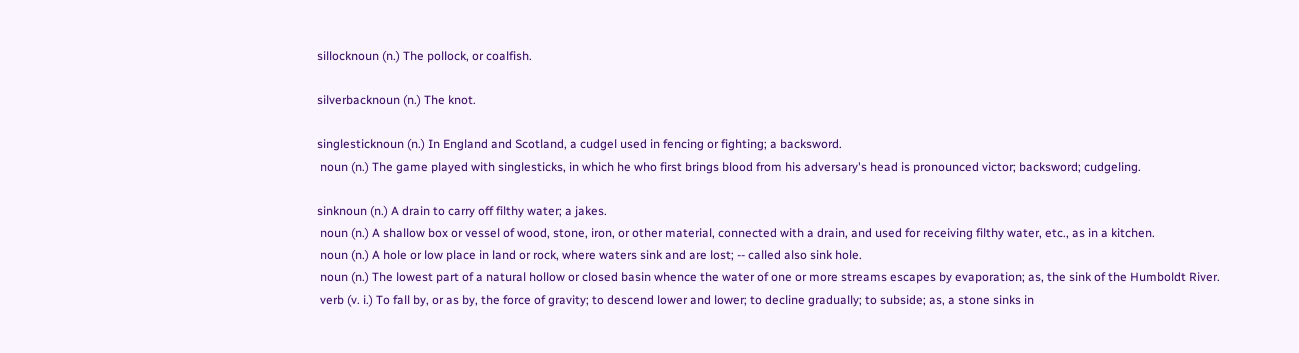sillocknoun (n.) The pollock, or coalfish.

silverbacknoun (n.) The knot.

singlesticknoun (n.) In England and Scotland, a cudgel used in fencing or fighting; a backsword.
 noun (n.) The game played with singlesticks, in which he who first brings blood from his adversary's head is pronounced victor; backsword; cudgeling.

sinknoun (n.) A drain to carry off filthy water; a jakes.
 noun (n.) A shallow box or vessel of wood, stone, iron, or other material, connected with a drain, and used for receiving filthy water, etc., as in a kitchen.
 noun (n.) A hole or low place in land or rock, where waters sink and are lost; -- called also sink hole.
 noun (n.) The lowest part of a natural hollow or closed basin whence the water of one or more streams escapes by evaporation; as, the sink of the Humboldt River.
 verb (v. i.) To fall by, or as by, the force of gravity; to descend lower and lower; to decline gradually; to subside; as, a stone sinks in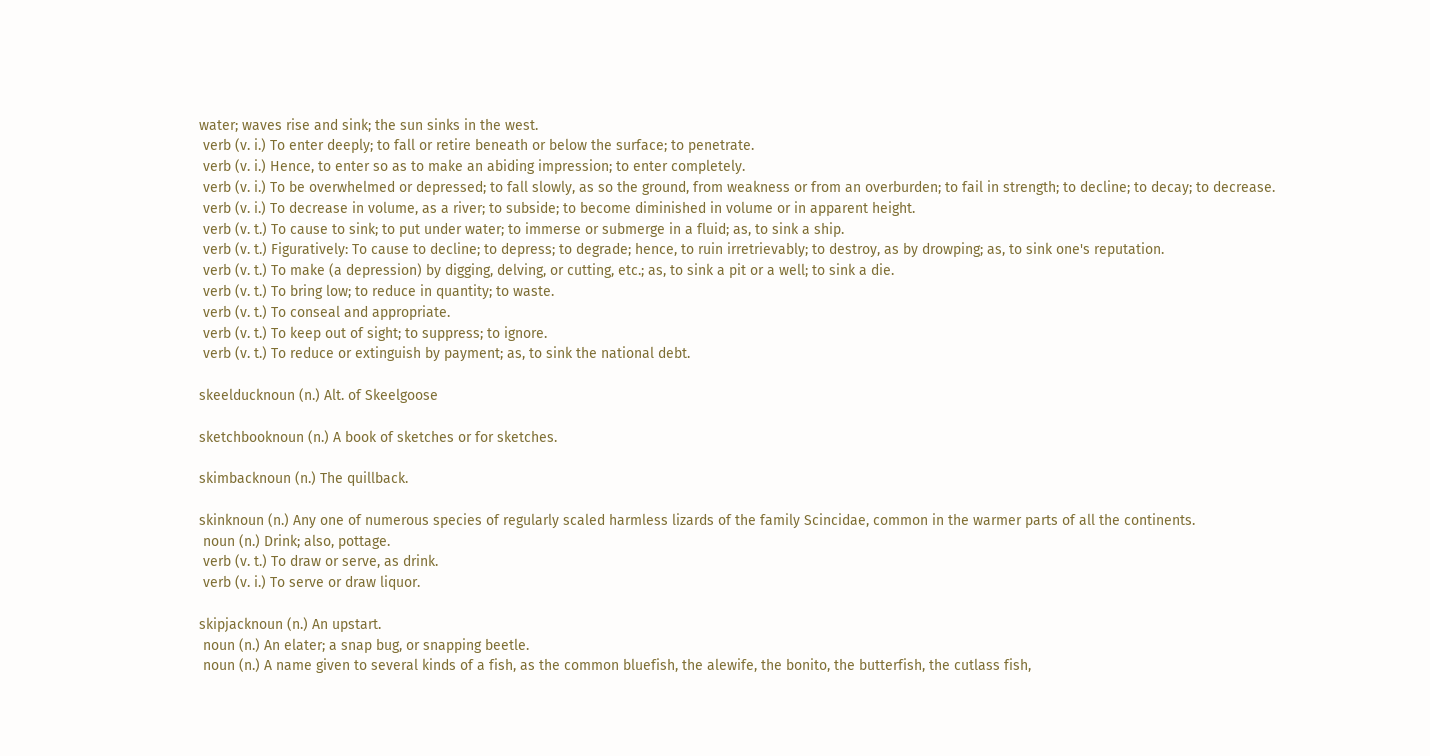water; waves rise and sink; the sun sinks in the west.
 verb (v. i.) To enter deeply; to fall or retire beneath or below the surface; to penetrate.
 verb (v. i.) Hence, to enter so as to make an abiding impression; to enter completely.
 verb (v. i.) To be overwhelmed or depressed; to fall slowly, as so the ground, from weakness or from an overburden; to fail in strength; to decline; to decay; to decrease.
 verb (v. i.) To decrease in volume, as a river; to subside; to become diminished in volume or in apparent height.
 verb (v. t.) To cause to sink; to put under water; to immerse or submerge in a fluid; as, to sink a ship.
 verb (v. t.) Figuratively: To cause to decline; to depress; to degrade; hence, to ruin irretrievably; to destroy, as by drowping; as, to sink one's reputation.
 verb (v. t.) To make (a depression) by digging, delving, or cutting, etc.; as, to sink a pit or a well; to sink a die.
 verb (v. t.) To bring low; to reduce in quantity; to waste.
 verb (v. t.) To conseal and appropriate.
 verb (v. t.) To keep out of sight; to suppress; to ignore.
 verb (v. t.) To reduce or extinguish by payment; as, to sink the national debt.

skeelducknoun (n.) Alt. of Skeelgoose

sketchbooknoun (n.) A book of sketches or for sketches.

skimbacknoun (n.) The quillback.

skinknoun (n.) Any one of numerous species of regularly scaled harmless lizards of the family Scincidae, common in the warmer parts of all the continents.
 noun (n.) Drink; also, pottage.
 verb (v. t.) To draw or serve, as drink.
 verb (v. i.) To serve or draw liquor.

skipjacknoun (n.) An upstart.
 noun (n.) An elater; a snap bug, or snapping beetle.
 noun (n.) A name given to several kinds of a fish, as the common bluefish, the alewife, the bonito, the butterfish, the cutlass fish,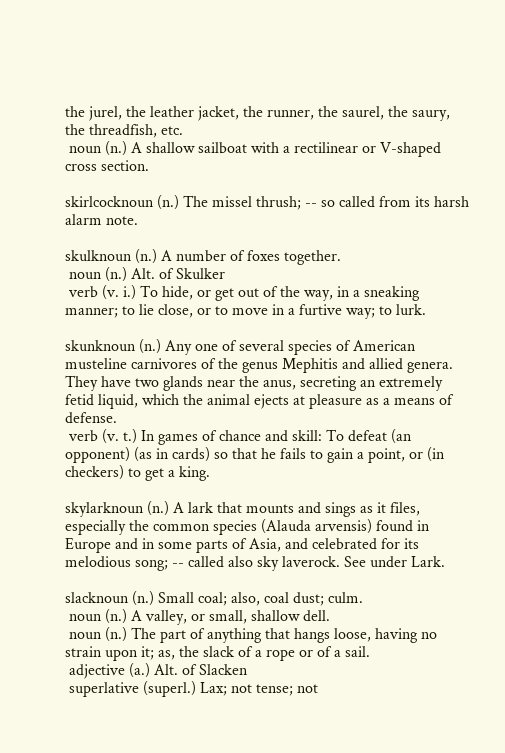the jurel, the leather jacket, the runner, the saurel, the saury, the threadfish, etc.
 noun (n.) A shallow sailboat with a rectilinear or V-shaped cross section.

skirlcocknoun (n.) The missel thrush; -- so called from its harsh alarm note.

skulknoun (n.) A number of foxes together.
 noun (n.) Alt. of Skulker
 verb (v. i.) To hide, or get out of the way, in a sneaking manner; to lie close, or to move in a furtive way; to lurk.

skunknoun (n.) Any one of several species of American musteline carnivores of the genus Mephitis and allied genera. They have two glands near the anus, secreting an extremely fetid liquid, which the animal ejects at pleasure as a means of defense.
 verb (v. t.) In games of chance and skill: To defeat (an opponent) (as in cards) so that he fails to gain a point, or (in checkers) to get a king.

skylarknoun (n.) A lark that mounts and sings as it files, especially the common species (Alauda arvensis) found in Europe and in some parts of Asia, and celebrated for its melodious song; -- called also sky laverock. See under Lark.

slacknoun (n.) Small coal; also, coal dust; culm.
 noun (n.) A valley, or small, shallow dell.
 noun (n.) The part of anything that hangs loose, having no strain upon it; as, the slack of a rope or of a sail.
 adjective (a.) Alt. of Slacken
 superlative (superl.) Lax; not tense; not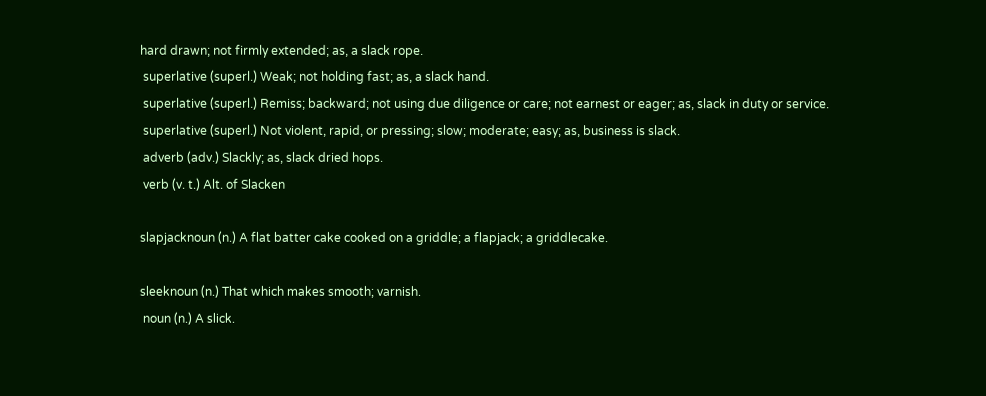hard drawn; not firmly extended; as, a slack rope.
 superlative (superl.) Weak; not holding fast; as, a slack hand.
 superlative (superl.) Remiss; backward; not using due diligence or care; not earnest or eager; as, slack in duty or service.
 superlative (superl.) Not violent, rapid, or pressing; slow; moderate; easy; as, business is slack.
 adverb (adv.) Slackly; as, slack dried hops.
 verb (v. t.) Alt. of Slacken

slapjacknoun (n.) A flat batter cake cooked on a griddle; a flapjack; a griddlecake.

sleeknoun (n.) That which makes smooth; varnish.
 noun (n.) A slick.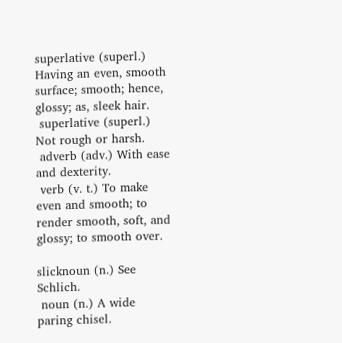superlative (superl.) Having an even, smooth surface; smooth; hence, glossy; as, sleek hair.
 superlative (superl.) Not rough or harsh.
 adverb (adv.) With ease and dexterity.
 verb (v. t.) To make even and smooth; to render smooth, soft, and glossy; to smooth over.

slicknoun (n.) See Schlich.
 noun (n.) A wide paring chisel.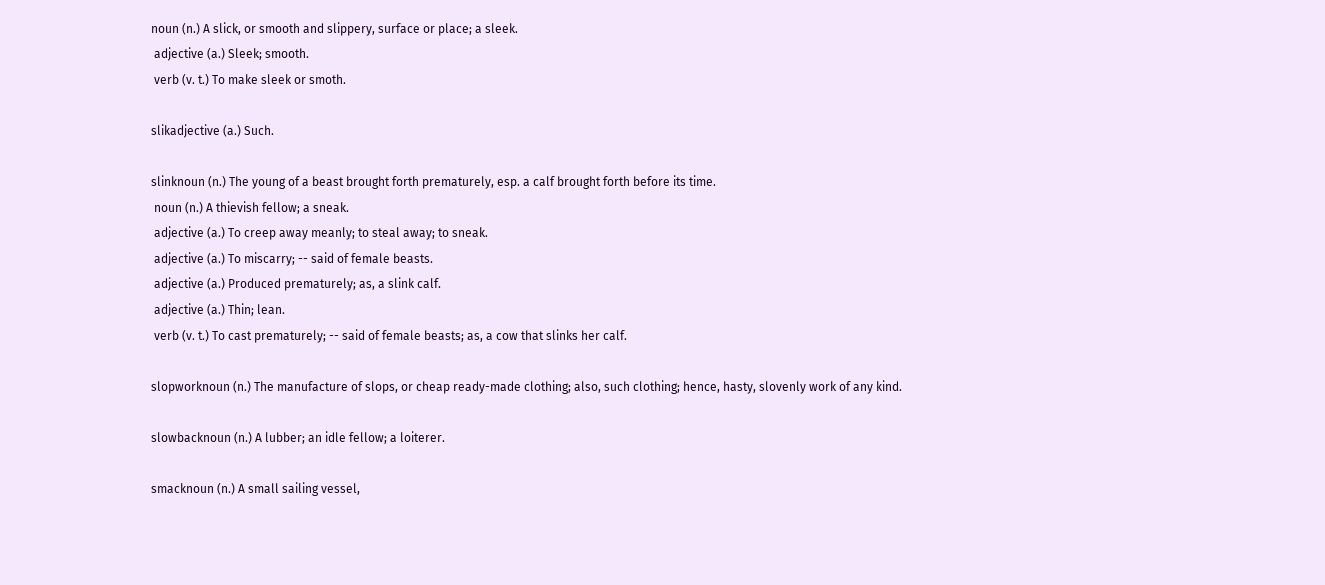noun (n.) A slick, or smooth and slippery, surface or place; a sleek.
 adjective (a.) Sleek; smooth.
 verb (v. t.) To make sleek or smoth.

slikadjective (a.) Such.

slinknoun (n.) The young of a beast brought forth prematurely, esp. a calf brought forth before its time.
 noun (n.) A thievish fellow; a sneak.
 adjective (a.) To creep away meanly; to steal away; to sneak.
 adjective (a.) To miscarry; -- said of female beasts.
 adjective (a.) Produced prematurely; as, a slink calf.
 adjective (a.) Thin; lean.
 verb (v. t.) To cast prematurely; -- said of female beasts; as, a cow that slinks her calf.

slopworknoun (n.) The manufacture of slops, or cheap ready-made clothing; also, such clothing; hence, hasty, slovenly work of any kind.

slowbacknoun (n.) A lubber; an idle fellow; a loiterer.

smacknoun (n.) A small sailing vessel,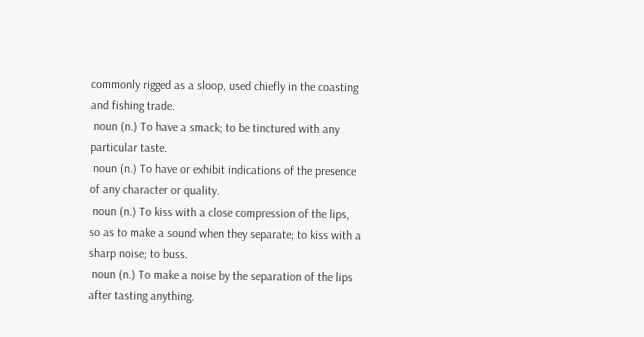commonly rigged as a sloop, used chiefly in the coasting and fishing trade.
 noun (n.) To have a smack; to be tinctured with any particular taste.
 noun (n.) To have or exhibit indications of the presence of any character or quality.
 noun (n.) To kiss with a close compression of the lips, so as to make a sound when they separate; to kiss with a sharp noise; to buss.
 noun (n.) To make a noise by the separation of the lips after tasting anything.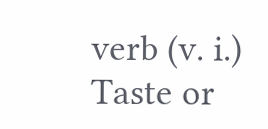verb (v. i.) Taste or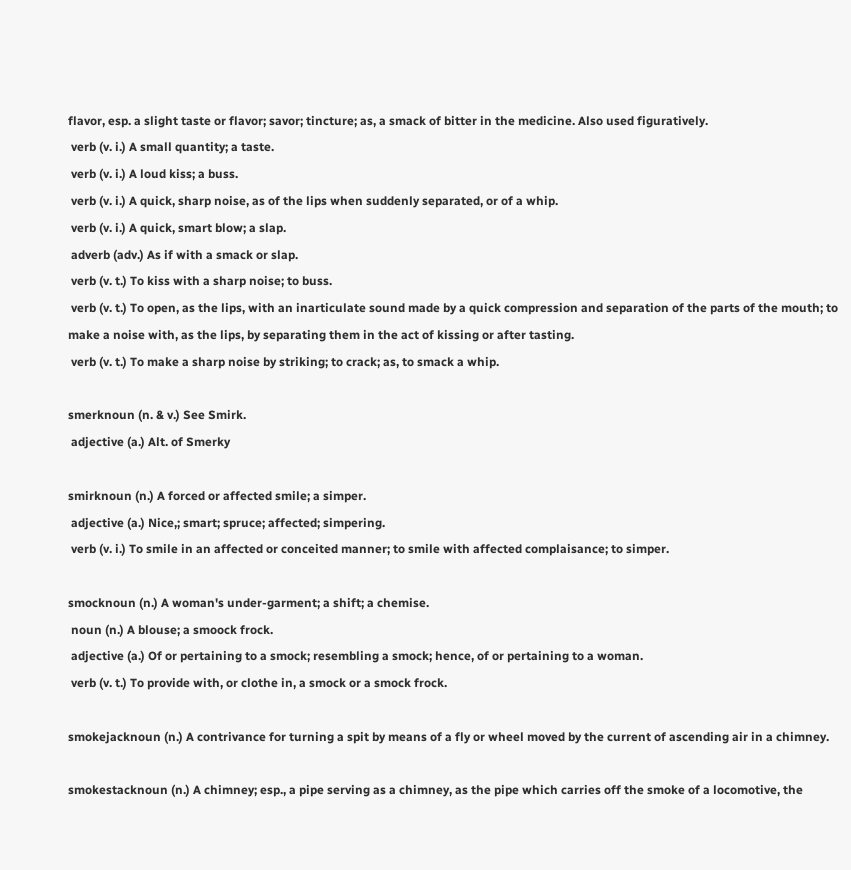flavor, esp. a slight taste or flavor; savor; tincture; as, a smack of bitter in the medicine. Also used figuratively.
 verb (v. i.) A small quantity; a taste.
 verb (v. i.) A loud kiss; a buss.
 verb (v. i.) A quick, sharp noise, as of the lips when suddenly separated, or of a whip.
 verb (v. i.) A quick, smart blow; a slap.
 adverb (adv.) As if with a smack or slap.
 verb (v. t.) To kiss with a sharp noise; to buss.
 verb (v. t.) To open, as the lips, with an inarticulate sound made by a quick compression and separation of the parts of the mouth; to make a noise with, as the lips, by separating them in the act of kissing or after tasting.
 verb (v. t.) To make a sharp noise by striking; to crack; as, to smack a whip.

smerknoun (n. & v.) See Smirk.
 adjective (a.) Alt. of Smerky

smirknoun (n.) A forced or affected smile; a simper.
 adjective (a.) Nice,; smart; spruce; affected; simpering.
 verb (v. i.) To smile in an affected or conceited manner; to smile with affected complaisance; to simper.

smocknoun (n.) A woman's under-garment; a shift; a chemise.
 noun (n.) A blouse; a smoock frock.
 adjective (a.) Of or pertaining to a smock; resembling a smock; hence, of or pertaining to a woman.
 verb (v. t.) To provide with, or clothe in, a smock or a smock frock.

smokejacknoun (n.) A contrivance for turning a spit by means of a fly or wheel moved by the current of ascending air in a chimney.

smokestacknoun (n.) A chimney; esp., a pipe serving as a chimney, as the pipe which carries off the smoke of a locomotive, the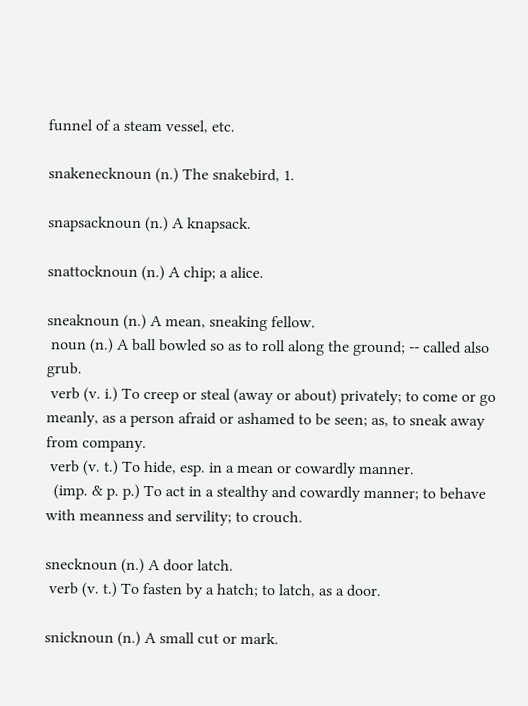funnel of a steam vessel, etc.

snakenecknoun (n.) The snakebird, 1.

snapsacknoun (n.) A knapsack.

snattocknoun (n.) A chip; a alice.

sneaknoun (n.) A mean, sneaking fellow.
 noun (n.) A ball bowled so as to roll along the ground; -- called also grub.
 verb (v. i.) To creep or steal (away or about) privately; to come or go meanly, as a person afraid or ashamed to be seen; as, to sneak away from company.
 verb (v. t.) To hide, esp. in a mean or cowardly manner.
  (imp. & p. p.) To act in a stealthy and cowardly manner; to behave with meanness and servility; to crouch.

snecknoun (n.) A door latch.
 verb (v. t.) To fasten by a hatch; to latch, as a door.

snicknoun (n.) A small cut or mark.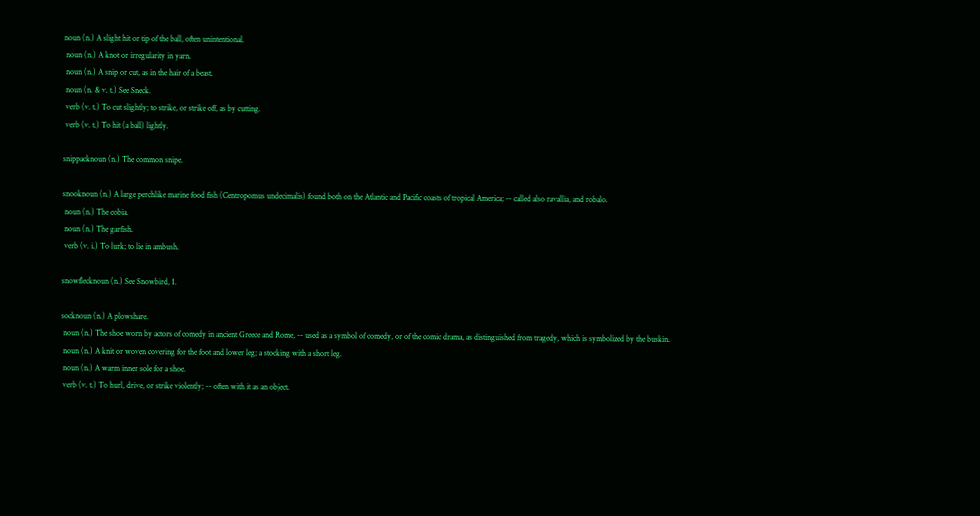noun (n.) A slight hit or tip of the ball, often unintentional.
 noun (n.) A knot or irregularity in yarn.
 noun (n.) A snip or cut, as in the hair of a beast.
 noun (n. & v. t.) See Sneck.
 verb (v. t.) To cut slightly; to strike, or strike off, as by cutting.
 verb (v. t.) To hit (a ball) lightly.

snippacknoun (n.) The common snipe.

snooknoun (n.) A large perchlike marine food fish (Centropomus undecimalis) found both on the Atlantic and Pacific coasts of tropical America; -- called also ravallia, and robalo.
 noun (n.) The cobia.
 noun (n.) The garfish.
 verb (v. i.) To lurk; to lie in ambush.

snowflecknoun (n.) See Snowbird, 1.

socknoun (n.) A plowshare.
 noun (n.) The shoe worn by actors of comedy in ancient Greece and Rome, -- used as a symbol of comedy, or of the comic drama, as distinguished from tragedy, which is symbolized by the buskin.
 noun (n.) A knit or woven covering for the foot and lower leg; a stocking with a short leg.
 noun (n.) A warm inner sole for a shoe.
 verb (v. t.) To hurl, drive, or strike violently; -- often with it as an object.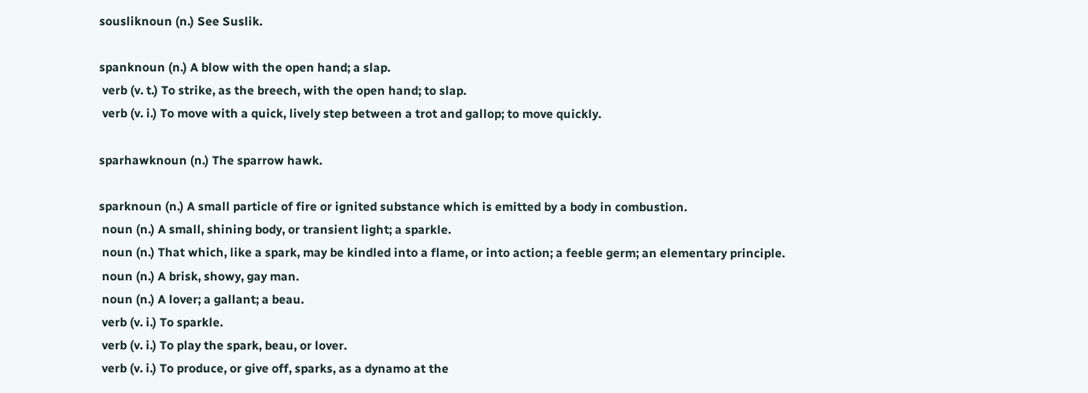sousliknoun (n.) See Suslik.

spanknoun (n.) A blow with the open hand; a slap.
 verb (v. t.) To strike, as the breech, with the open hand; to slap.
 verb (v. i.) To move with a quick, lively step between a trot and gallop; to move quickly.

sparhawknoun (n.) The sparrow hawk.

sparknoun (n.) A small particle of fire or ignited substance which is emitted by a body in combustion.
 noun (n.) A small, shining body, or transient light; a sparkle.
 noun (n.) That which, like a spark, may be kindled into a flame, or into action; a feeble germ; an elementary principle.
 noun (n.) A brisk, showy, gay man.
 noun (n.) A lover; a gallant; a beau.
 verb (v. i.) To sparkle.
 verb (v. i.) To play the spark, beau, or lover.
 verb (v. i.) To produce, or give off, sparks, as a dynamo at the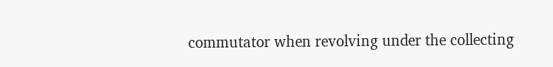commutator when revolving under the collecting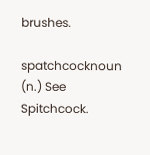brushes.

spatchcocknoun (n.) See Spitchcock.